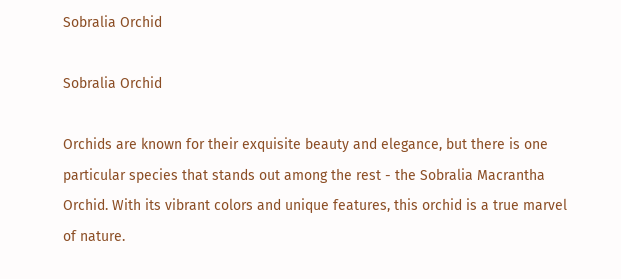Sobralia Orchid

Sobralia Orchid

Orchids are known for their exquisite beauty and elegance, but there is one particular species that stands out among the rest - the Sobralia Macrantha Orchid. With its vibrant colors and unique features, this orchid is a true marvel of nature.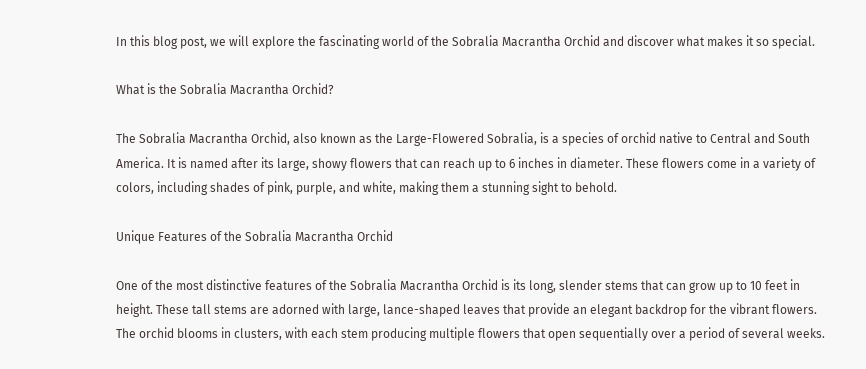In this blog post, we will explore the fascinating world of the Sobralia Macrantha Orchid and discover what makes it so special.

What is the Sobralia Macrantha Orchid?

The Sobralia Macrantha Orchid, also known as the Large-Flowered Sobralia, is a species of orchid native to Central and South America. It is named after its large, showy flowers that can reach up to 6 inches in diameter. These flowers come in a variety of colors, including shades of pink, purple, and white, making them a stunning sight to behold.

Unique Features of the Sobralia Macrantha Orchid

One of the most distinctive features of the Sobralia Macrantha Orchid is its long, slender stems that can grow up to 10 feet in height. These tall stems are adorned with large, lance-shaped leaves that provide an elegant backdrop for the vibrant flowers. The orchid blooms in clusters, with each stem producing multiple flowers that open sequentially over a period of several weeks.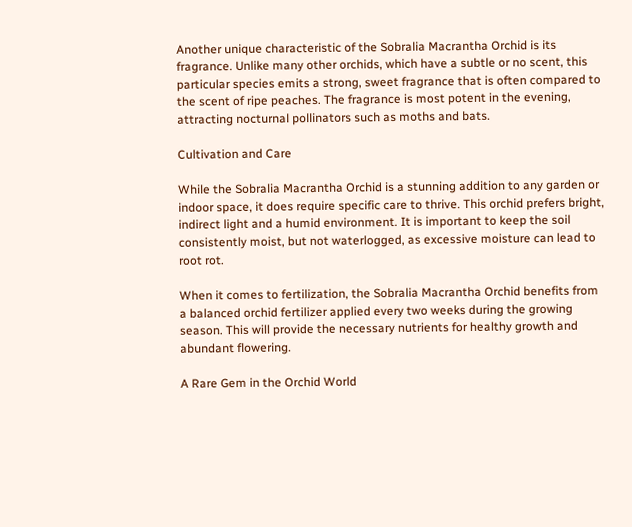Another unique characteristic of the Sobralia Macrantha Orchid is its fragrance. Unlike many other orchids, which have a subtle or no scent, this particular species emits a strong, sweet fragrance that is often compared to the scent of ripe peaches. The fragrance is most potent in the evening, attracting nocturnal pollinators such as moths and bats.

Cultivation and Care

While the Sobralia Macrantha Orchid is a stunning addition to any garden or indoor space, it does require specific care to thrive. This orchid prefers bright, indirect light and a humid environment. It is important to keep the soil consistently moist, but not waterlogged, as excessive moisture can lead to root rot.

When it comes to fertilization, the Sobralia Macrantha Orchid benefits from a balanced orchid fertilizer applied every two weeks during the growing season. This will provide the necessary nutrients for healthy growth and abundant flowering.

A Rare Gem in the Orchid World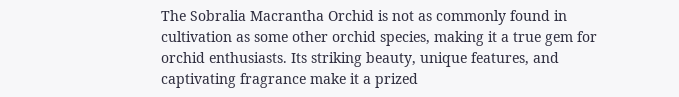The Sobralia Macrantha Orchid is not as commonly found in cultivation as some other orchid species, making it a true gem for orchid enthusiasts. Its striking beauty, unique features, and captivating fragrance make it a prized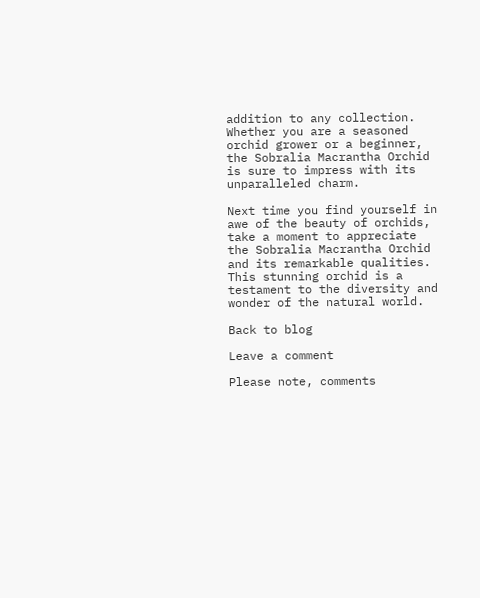addition to any collection. Whether you are a seasoned orchid grower or a beginner, the Sobralia Macrantha Orchid is sure to impress with its unparalleled charm.

Next time you find yourself in awe of the beauty of orchids, take a moment to appreciate the Sobralia Macrantha Orchid and its remarkable qualities. This stunning orchid is a testament to the diversity and wonder of the natural world.

Back to blog

Leave a comment

Please note, comments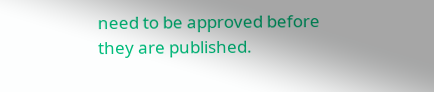need to be approved before they are published.